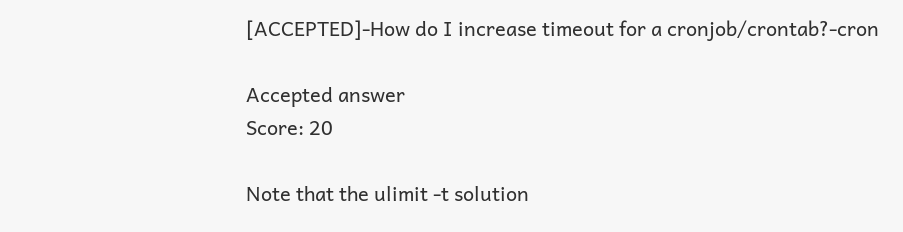[ACCEPTED]-How do I increase timeout for a cronjob/crontab?-cron

Accepted answer
Score: 20

Note that the ulimit -t solution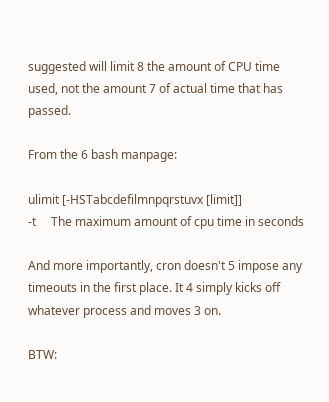suggested will limit 8 the amount of CPU time used, not the amount 7 of actual time that has passed.

From the 6 bash manpage:

ulimit [-HSTabcdefilmnpqrstuvx [limit]]
-t     The maximum amount of cpu time in seconds

And more importantly, cron doesn't 5 impose any timeouts in the first place. It 4 simply kicks off whatever process and moves 3 on.

BTW: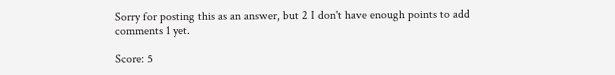Sorry for posting this as an answer, but 2 I don't have enough points to add comments 1 yet.

Score: 5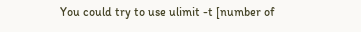You could try to use ulimit -t [number of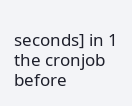seconds] in 1 the cronjob before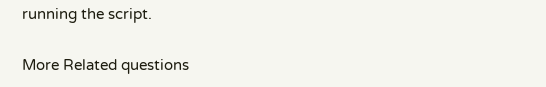running the script.

More Related questions